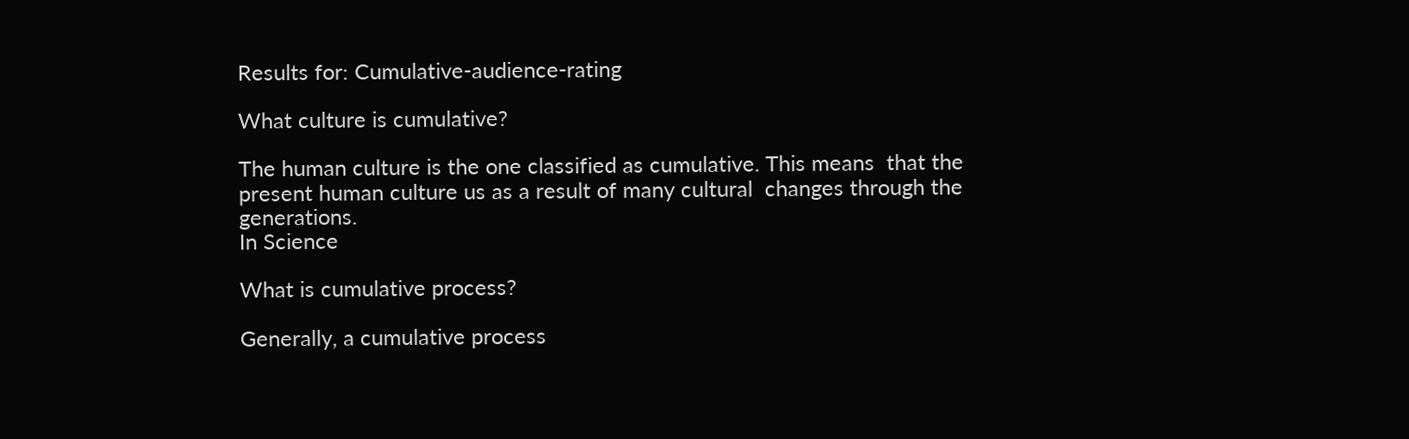Results for: Cumulative-audience-rating

What culture is cumulative?

The human culture is the one classified as cumulative. This means  that the present human culture us as a result of many cultural  changes through the generations.
In Science

What is cumulative process?

Generally, a cumulative process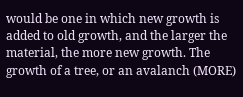would be one in which new growth is added to old growth, and the larger the material, the more new growth. The growth of a tree, or an avalanch (MORE)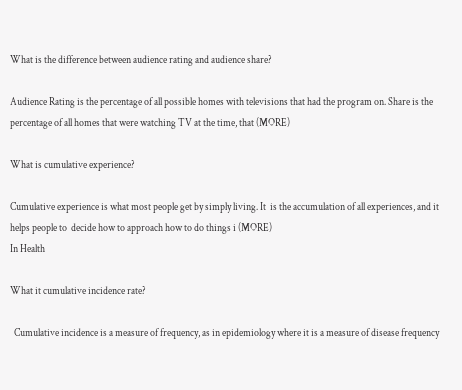What is the difference between audience rating and audience share?

Audience Rating is the percentage of all possible homes with televisions that had the program on. Share is the percentage of all homes that were watching TV at the time, that (MORE)

What is cumulative experience?

Cumulative experience is what most people get by simply living. It  is the accumulation of all experiences, and it helps people to  decide how to approach how to do things i (MORE)
In Health

What it cumulative incidence rate?

  Cumulative incidence is a measure of frequency, as in epidemiology where it is a measure of disease frequency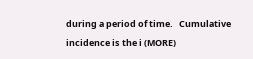during a period of time.   Cumulative incidence is the i (MORE)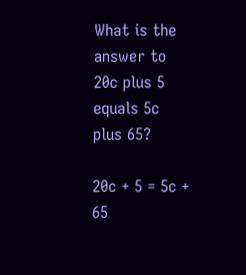What is the answer to 20c plus 5 equals 5c plus 65?

20c + 5 = 5c + 65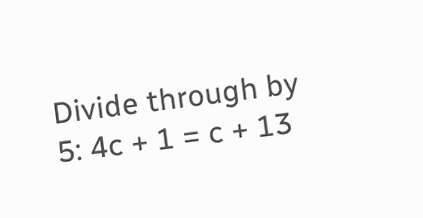Divide through by 5: 4c + 1 = c + 13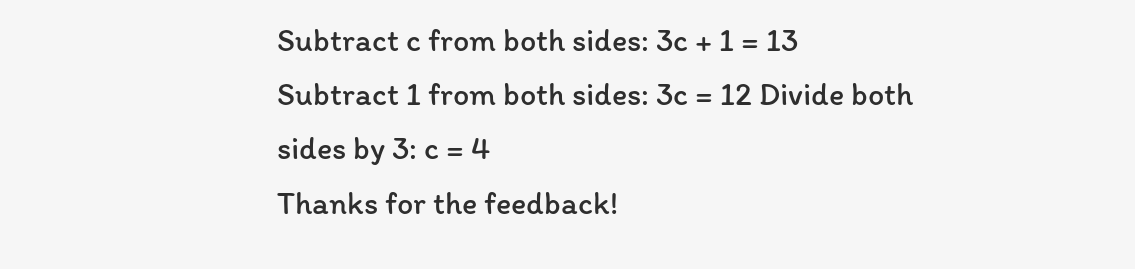Subtract c from both sides: 3c + 1 = 13 Subtract 1 from both sides: 3c = 12 Divide both sides by 3: c = 4
Thanks for the feedback!